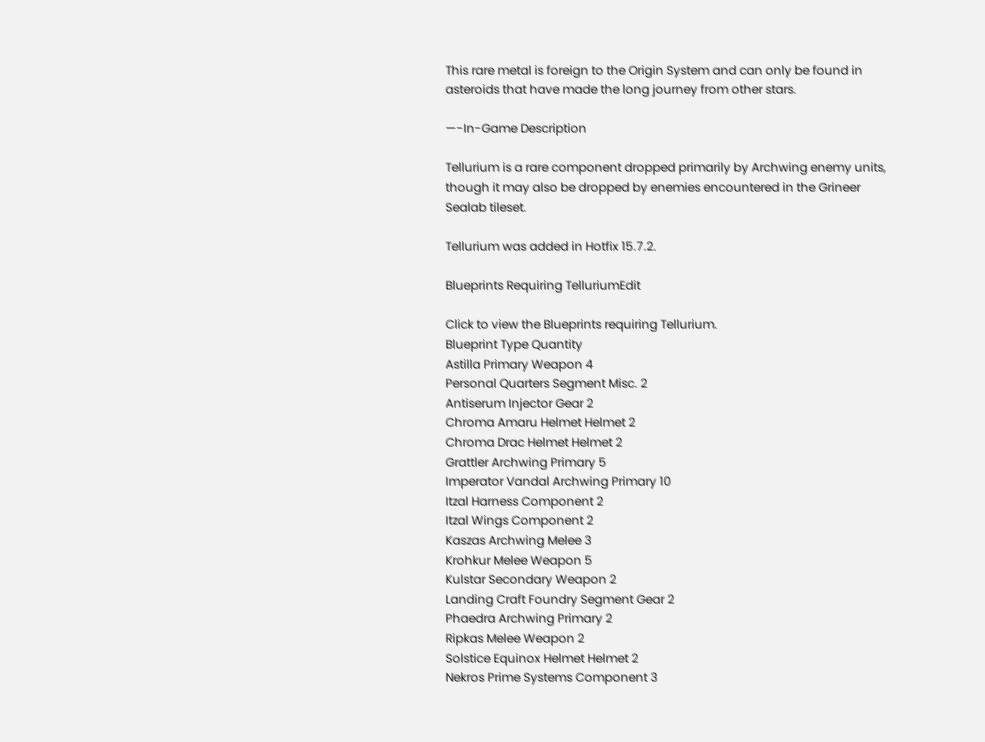This rare metal is foreign to the Origin System and can only be found in asteroids that have made the long journey from other stars.

—-In-Game Description

Tellurium is a rare component dropped primarily by Archwing enemy units, though it may also be dropped by enemies encountered in the Grineer Sealab tileset.

Tellurium was added in Hotfix 15.7.2.

Blueprints Requiring TelluriumEdit

Click to view the Blueprints requiring Tellurium.
Blueprint Type Quantity
Astilla Primary Weapon 4
Personal Quarters Segment Misc. 2
Antiserum Injector Gear 2
Chroma Amaru Helmet Helmet 2
Chroma Drac Helmet Helmet 2
Grattler Archwing Primary 5
Imperator Vandal Archwing Primary 10
Itzal Harness Component 2
Itzal Wings Component 2
Kaszas Archwing Melee 3
Krohkur Melee Weapon 5
Kulstar Secondary Weapon 2
Landing Craft Foundry Segment Gear 2
Phaedra Archwing Primary 2
Ripkas Melee Weapon 2
Solstice Equinox Helmet Helmet 2
Nekros Prime Systems Component 3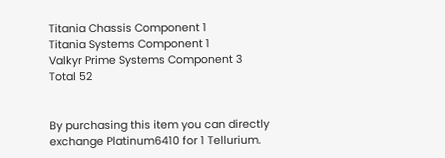Titania Chassis Component 1
Titania Systems Component 1
Valkyr Prime Systems Component 3
Total 52


By purchasing this item you can directly exchange Platinum6410 for 1 Tellurium.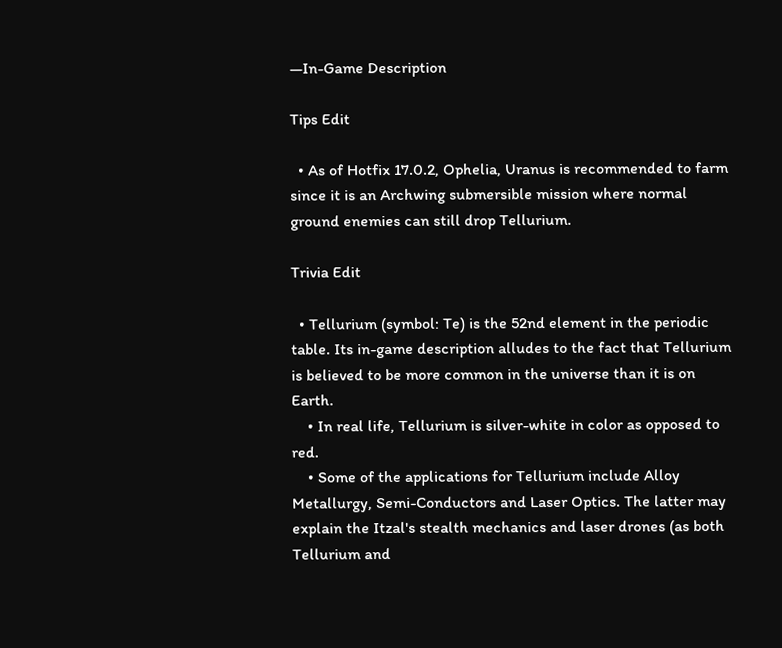—In-Game Description

Tips Edit

  • As of Hotfix 17.0.2, Ophelia, Uranus is recommended to farm since it is an Archwing submersible mission where normal ground enemies can still drop Tellurium.

Trivia Edit

  • Tellurium (symbol: Te) is the 52nd element in the periodic table. Its in-game description alludes to the fact that Tellurium is believed to be more common in the universe than it is on Earth.
    • In real life, Tellurium is silver-white in color as opposed to red.
    • Some of the applications for Tellurium include Alloy Metallurgy, Semi-Conductors and Laser Optics. The latter may explain the Itzal's stealth mechanics and laser drones (as both Tellurium and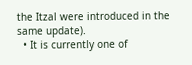the Itzal were introduced in the same update).
  • It is currently one of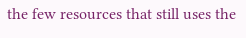the few resources that still uses the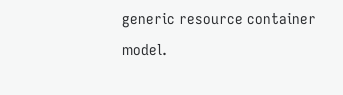generic resource container model.